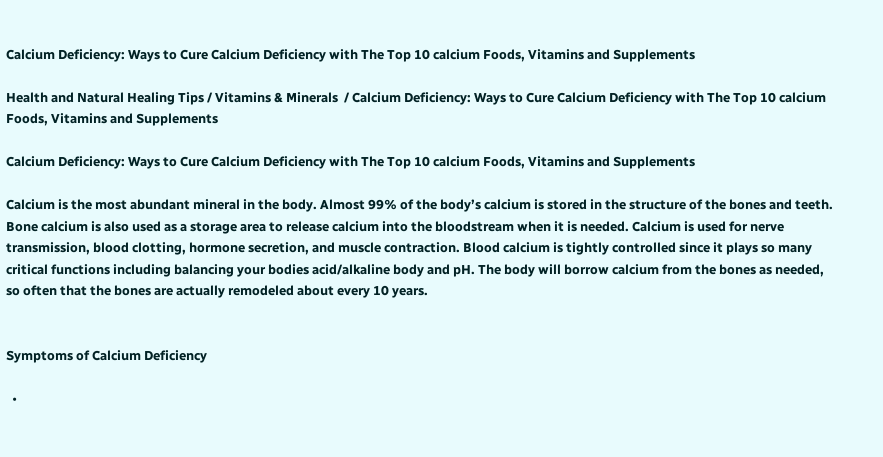Calcium Deficiency: Ways to Cure Calcium Deficiency with The Top 10 calcium Foods, Vitamins and Supplements

Health and Natural Healing Tips / Vitamins & Minerals  / Calcium Deficiency: Ways to Cure Calcium Deficiency with The Top 10 calcium Foods, Vitamins and Supplements

Calcium Deficiency: Ways to Cure Calcium Deficiency with The Top 10 calcium Foods, Vitamins and Supplements

Calcium is the most abundant mineral in the body. Almost 99% of the body’s calcium is stored in the structure of the bones and teeth. Bone calcium is also used as a storage area to release calcium into the bloodstream when it is needed. Calcium is used for nerve transmission, blood clotting, hormone secretion, and muscle contraction. Blood calcium is tightly controlled since it plays so many critical functions including balancing your bodies acid/alkaline body and pH. The body will borrow calcium from the bones as needed, so often that the bones are actually remodeled about every 10 years.


Symptoms of Calcium Deficiency

  •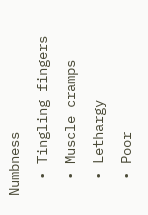Numbness
  • Tingling fingers
  • Muscle cramps
  • Lethargy
  • Poor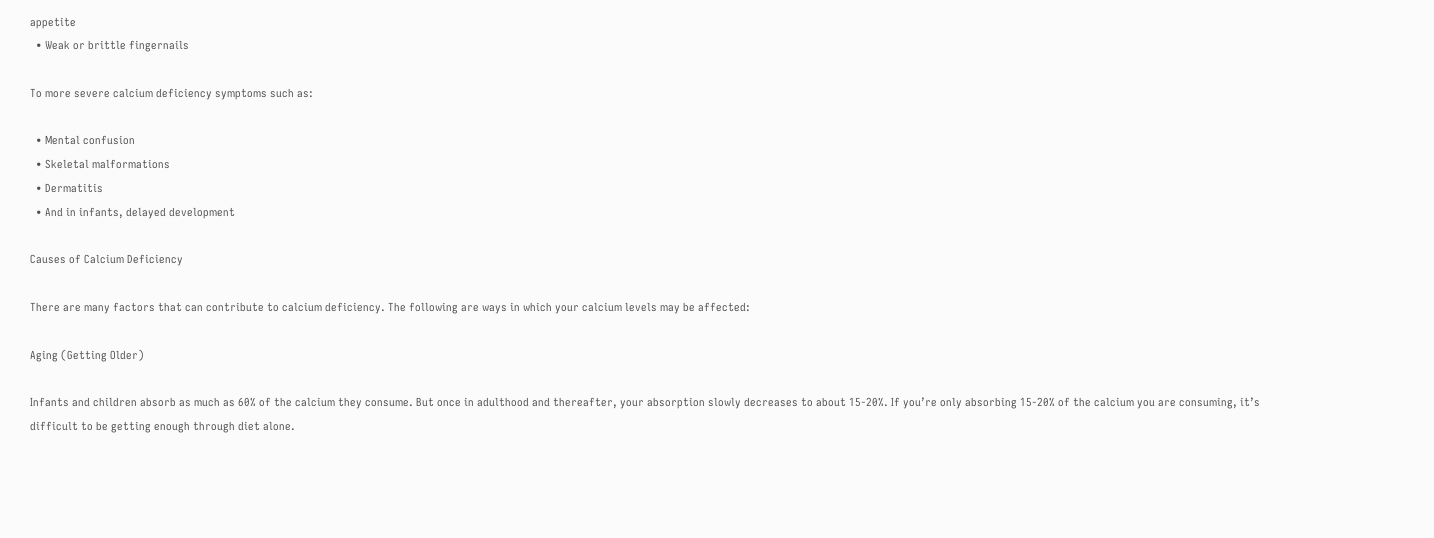appetite
  • Weak or brittle fingernails

To more severe calcium deficiency symptoms such as:

  • Mental confusion
  • Skeletal malformations
  • Dermatitis
  • And in infants, delayed development

Causes of Calcium Deficiency

There are many factors that can contribute to calcium deficiency. The following are ways in which your calcium levels may be affected:

Aging (Getting Older)

Infants and children absorb as much as 60% of the calcium they consume. But once in adulthood and thereafter, your absorption slowly decreases to about 15-20%. If you’re only absorbing 15-20% of the calcium you are consuming, it’s difficult to be getting enough through diet alone.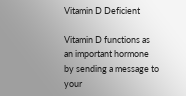Vitamin D Deficient

Vitamin D functions as an important hormone by sending a message to your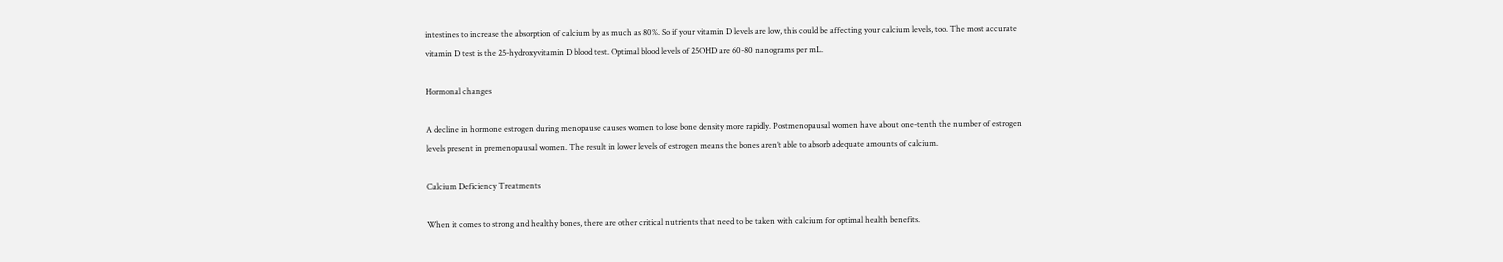intestines to increase the absorption of calcium by as much as 80%. So if your vitamin D levels are low, this could be affecting your calcium levels, too. The most accurate vitamin D test is the 25-hydroxyvitamin D blood test. Optimal blood levels of 25OHD are 60-80 nanograms per mL.

Hormonal changes

A decline in hormone estrogen during menopause causes women to lose bone density more rapidly. Postmenopausal women have about one-tenth the number of estrogen levels present in premenopausal women. The result in lower levels of estrogen means the bones aren’t able to absorb adequate amounts of calcium.

Calcium Deficiency Treatments

When it comes to strong and healthy bones, there are other critical nutrients that need to be taken with calcium for optimal health benefits.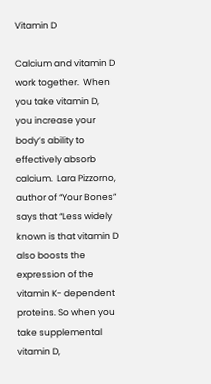Vitamin D

Calcium and vitamin D work together.  When you take vitamin D, you increase your body’s ability to effectively absorb calcium.  Lara Pizzorno, author of “Your Bones” says that “Less widely known is that vitamin D also boosts the expression of the vitamin K- dependent proteins. So when you take supplemental vitamin D,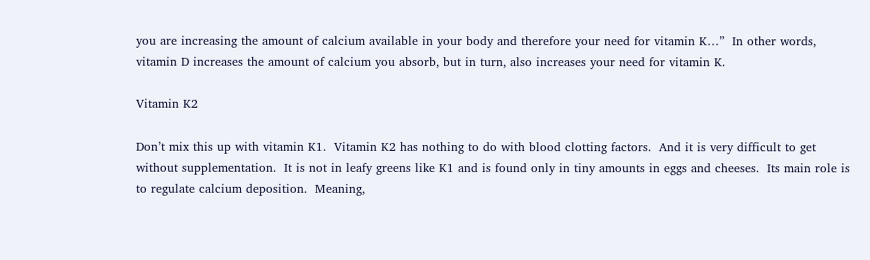you are increasing the amount of calcium available in your body and therefore your need for vitamin K…”  In other words, vitamin D increases the amount of calcium you absorb, but in turn, also increases your need for vitamin K.

Vitamin K2

Don’t mix this up with vitamin K1.  Vitamin K2 has nothing to do with blood clotting factors.  And it is very difficult to get without supplementation.  It is not in leafy greens like K1 and is found only in tiny amounts in eggs and cheeses.  Its main role is to regulate calcium deposition.  Meaning,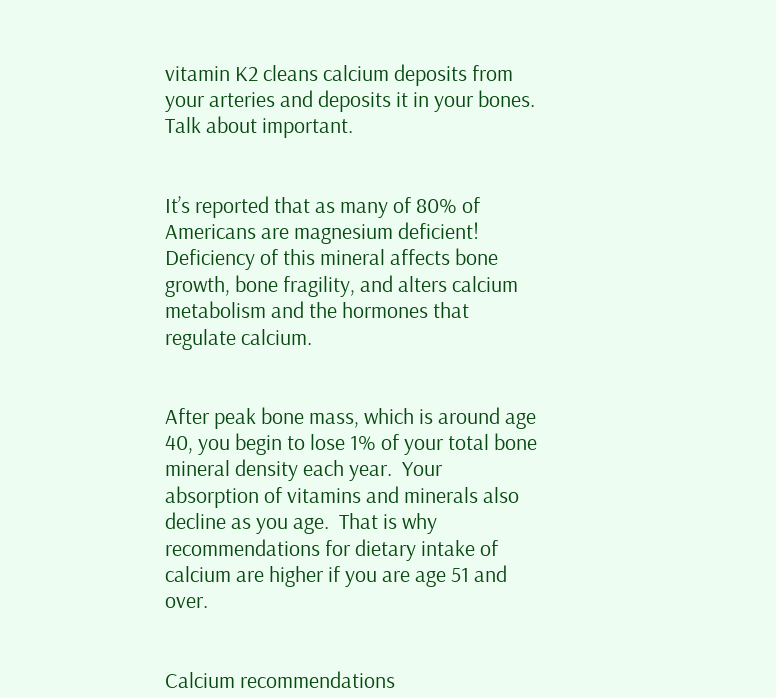vitamin K2 cleans calcium deposits from your arteries and deposits it in your bones.  Talk about important.


It’s reported that as many of 80% of Americans are magnesium deficient! Deficiency of this mineral affects bone growth, bone fragility, and alters calcium metabolism and the hormones that regulate calcium.


After peak bone mass, which is around age 40, you begin to lose 1% of your total bone mineral density each year.  Your absorption of vitamins and minerals also decline as you age.  That is why recommendations for dietary intake of calcium are higher if you are age 51 and over.


Calcium recommendations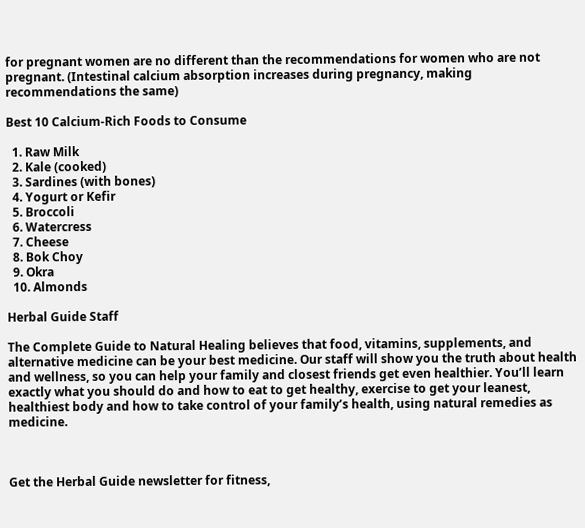for pregnant women are no different than the recommendations for women who are not pregnant. (Intestinal calcium absorption increases during pregnancy, making recommendations the same)

Best 10 Calcium-Rich Foods to Consume

  1. Raw Milk
  2. Kale (cooked)
  3. Sardines (with bones)
  4. Yogurt or Kefir
  5. Broccoli
  6. Watercress
  7. Cheese
  8. Bok Choy
  9. Okra
  10. Almonds

Herbal Guide Staff

The Complete Guide to Natural Healing believes that food, vitamins, supplements, and alternative medicine can be your best medicine. Our staff will show you the truth about health and wellness, so you can help your family and closest friends get even healthier. You’ll learn exactly what you should do and how to eat to get healthy, exercise to get your leanest, healthiest body and how to take control of your family’s health, using natural remedies as medicine.



Get the Herbal Guide newsletter for fitness,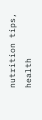nutrition tips, health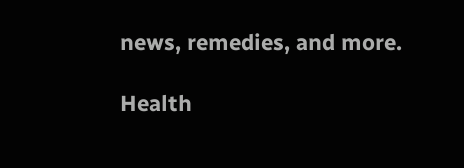news, remedies, and more.

Health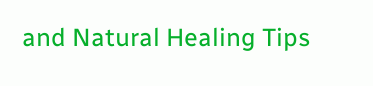and Natural Healing Tips